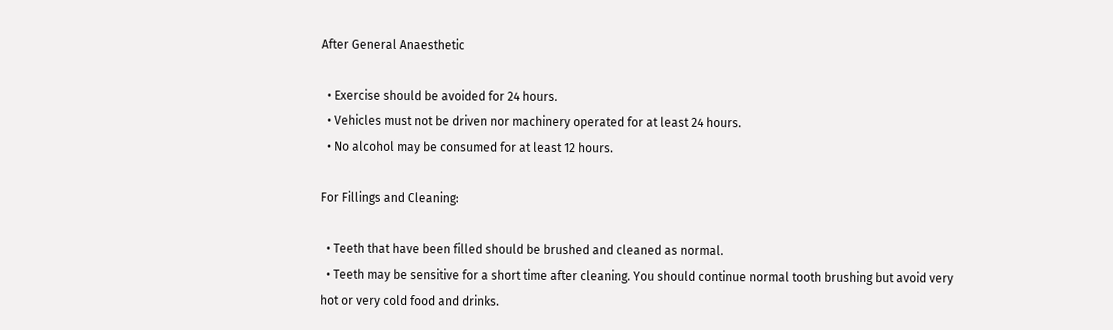After General Anaesthetic

  • Exercise should be avoided for 24 hours.
  • Vehicles must not be driven nor machinery operated for at least 24 hours.
  • No alcohol may be consumed for at least 12 hours.

For Fillings and Cleaning:

  • Teeth that have been filled should be brushed and cleaned as normal.
  • Teeth may be sensitive for a short time after cleaning. You should continue normal tooth brushing but avoid very hot or very cold food and drinks.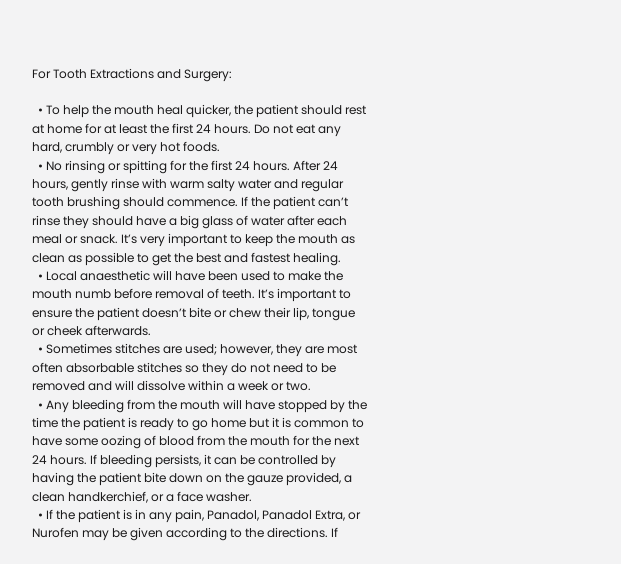For Tooth Extractions and Surgery:

  • To help the mouth heal quicker, the patient should rest at home for at least the first 24 hours. Do not eat any hard, crumbly or very hot foods.
  • No rinsing or spitting for the first 24 hours. After 24 hours, gently rinse with warm salty water and regular tooth brushing should commence. If the patient can’t rinse they should have a big glass of water after each meal or snack. It’s very important to keep the mouth as clean as possible to get the best and fastest healing.
  • Local anaesthetic will have been used to make the mouth numb before removal of teeth. It’s important to ensure the patient doesn’t bite or chew their lip, tongue or cheek afterwards.
  • Sometimes stitches are used; however, they are most often absorbable stitches so they do not need to be removed and will dissolve within a week or two.
  • Any bleeding from the mouth will have stopped by the time the patient is ready to go home but it is common to have some oozing of blood from the mouth for the next 24 hours. If bleeding persists, it can be controlled by having the patient bite down on the gauze provided, a clean handkerchief, or a face washer.
  • If the patient is in any pain, Panadol, Panadol Extra, or Nurofen may be given according to the directions. If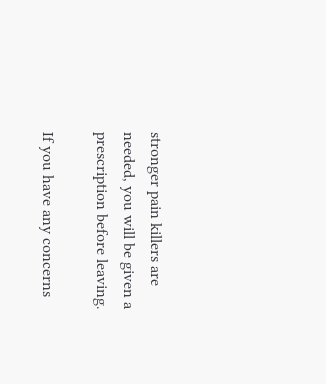stronger pain killers are needed, you will be given a prescription before leaving.

If you have any concerns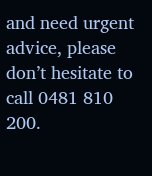and need urgent advice, please don’t hesitate to call 0481 810 200.